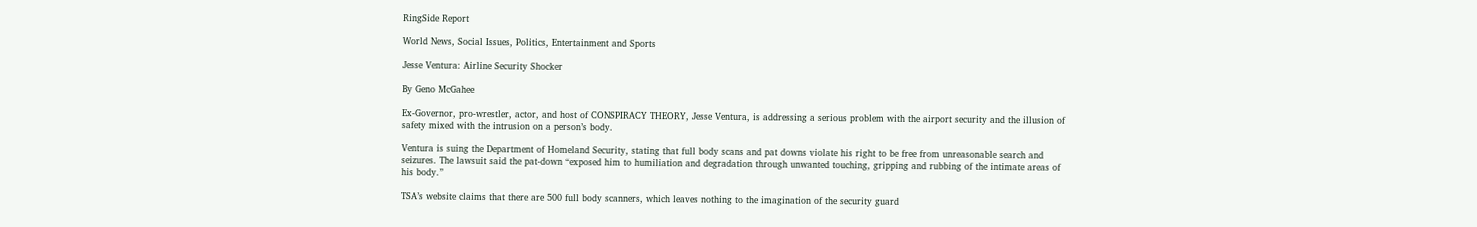RingSide Report

World News, Social Issues, Politics, Entertainment and Sports

Jesse Ventura: Airline Security Shocker

By Geno McGahee

Ex-Governor, pro-wrestler, actor, and host of CONSPIRACY THEORY, Jesse Ventura, is addressing a serious problem with the airport security and the illusion of safety mixed with the intrusion on a person’s body.

Ventura is suing the Department of Homeland Security, stating that full body scans and pat downs violate his right to be free from unreasonable search and seizures. The lawsuit said the pat-down “exposed him to humiliation and degradation through unwanted touching, gripping and rubbing of the intimate areas of his body.”

TSA’s website claims that there are 500 full body scanners, which leaves nothing to the imagination of the security guard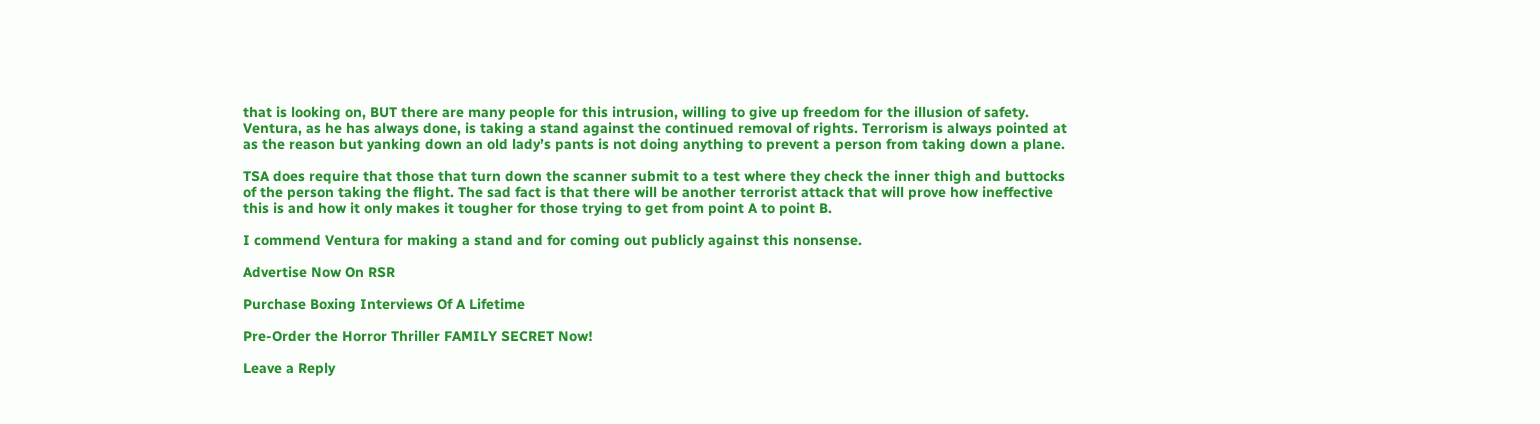that is looking on, BUT there are many people for this intrusion, willing to give up freedom for the illusion of safety. Ventura, as he has always done, is taking a stand against the continued removal of rights. Terrorism is always pointed at as the reason but yanking down an old lady’s pants is not doing anything to prevent a person from taking down a plane.

TSA does require that those that turn down the scanner submit to a test where they check the inner thigh and buttocks of the person taking the flight. The sad fact is that there will be another terrorist attack that will prove how ineffective this is and how it only makes it tougher for those trying to get from point A to point B.

I commend Ventura for making a stand and for coming out publicly against this nonsense.

Advertise Now On RSR

Purchase Boxing Interviews Of A Lifetime

Pre-Order the Horror Thriller FAMILY SECRET Now!

Leave a Reply